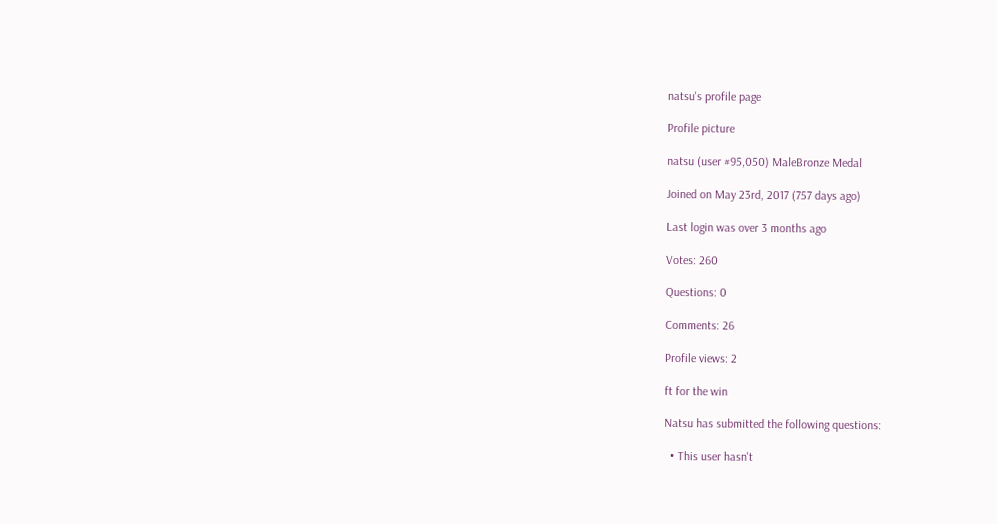natsu's profile page

Profile picture

natsu (user #95,050) MaleBronze Medal

Joined on May 23rd, 2017 (757 days ago)

Last login was over 3 months ago

Votes: 260

Questions: 0

Comments: 26

Profile views: 2

ft for the win

Natsu has submitted the following questions:

  • This user hasn't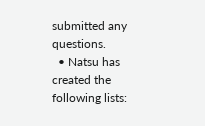submitted any questions.
  • Natsu has created the following lists: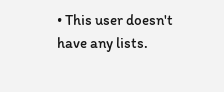• This user doesn't have any lists.